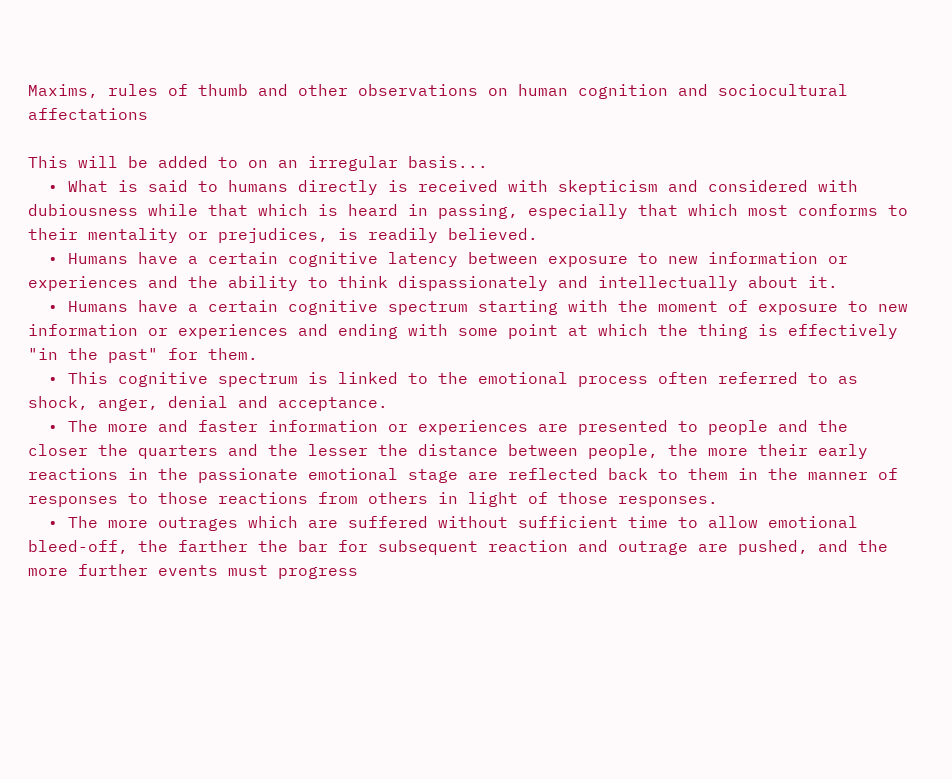Maxims, rules of thumb and other observations on human cognition and sociocultural affectations

This will be added to on an irregular basis...
  • What is said to humans directly is received with skepticism and considered with dubiousness while that which is heard in passing, especially that which most conforms to their mentality or prejudices, is readily believed.
  • Humans have a certain cognitive latency between exposure to new information or experiences and the ability to think dispassionately and intellectually about it.
  • Humans have a certain cognitive spectrum starting with the moment of exposure to new information or experiences and ending with some point at which the thing is effectively "in the past" for them.
  • This cognitive spectrum is linked to the emotional process often referred to as shock, anger, denial and acceptance.
  • The more and faster information or experiences are presented to people and the closer the quarters and the lesser the distance between people, the more their early reactions in the passionate emotional stage are reflected back to them in the manner of responses to those reactions from others in light of those responses.
  • The more outrages which are suffered without sufficient time to allow emotional bleed-off, the farther the bar for subsequent reaction and outrage are pushed, and the more further events must progress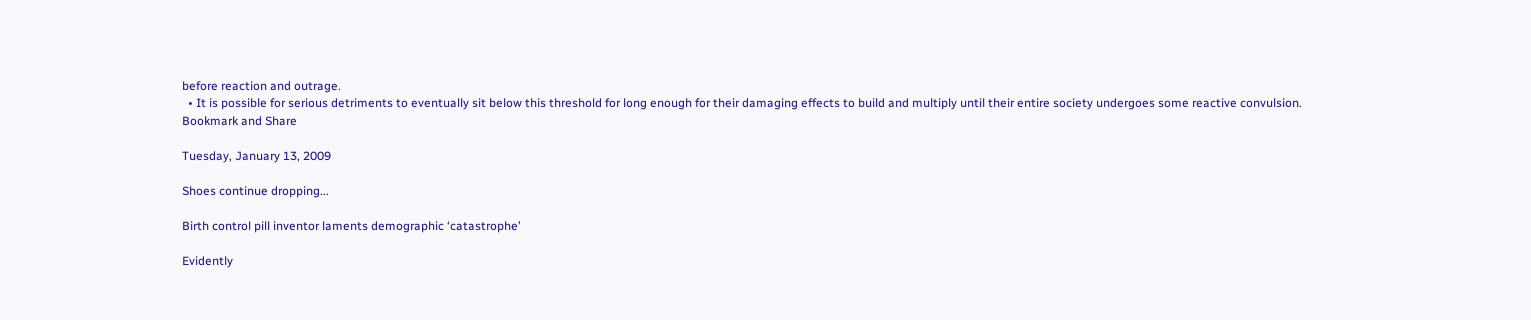before reaction and outrage.
  • It is possible for serious detriments to eventually sit below this threshold for long enough for their damaging effects to build and multiply until their entire society undergoes some reactive convulsion.
Bookmark and Share

Tuesday, January 13, 2009

Shoes continue dropping...

Birth control pill inventor laments demographic ‘catastrophe’

Evidently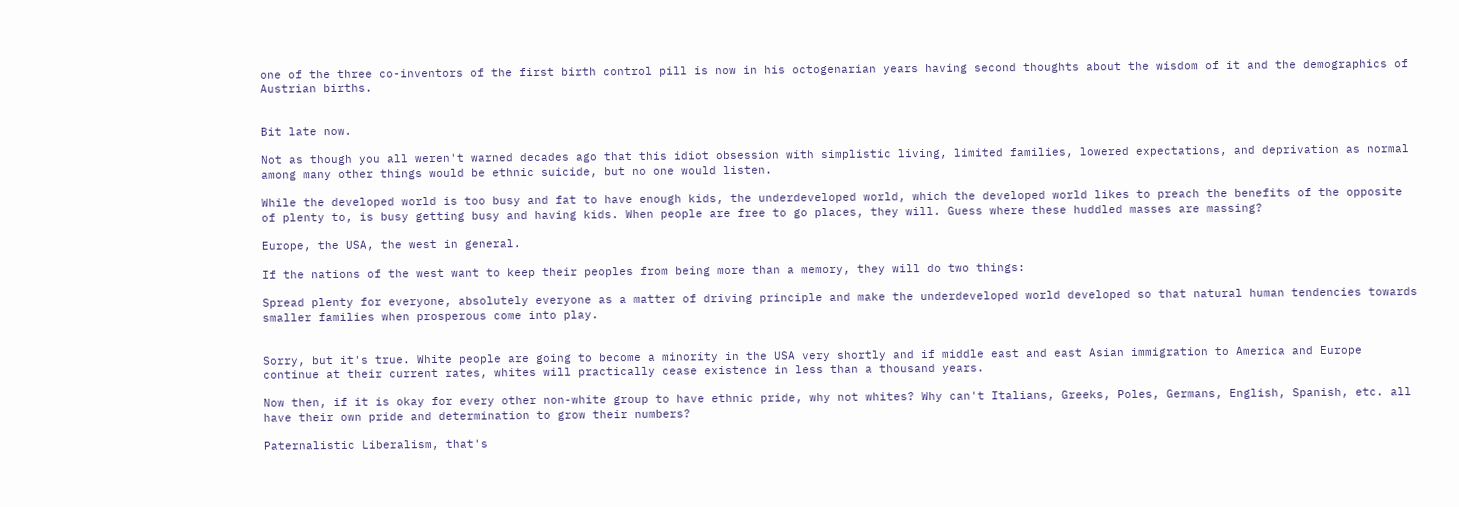one of the three co-inventors of the first birth control pill is now in his octogenarian years having second thoughts about the wisdom of it and the demographics of Austrian births.


Bit late now.

Not as though you all weren't warned decades ago that this idiot obsession with simplistic living, limited families, lowered expectations, and deprivation as normal among many other things would be ethnic suicide, but no one would listen.

While the developed world is too busy and fat to have enough kids, the underdeveloped world, which the developed world likes to preach the benefits of the opposite of plenty to, is busy getting busy and having kids. When people are free to go places, they will. Guess where these huddled masses are massing?

Europe, the USA, the west in general.

If the nations of the west want to keep their peoples from being more than a memory, they will do two things:

Spread plenty for everyone, absolutely everyone as a matter of driving principle and make the underdeveloped world developed so that natural human tendencies towards smaller families when prosperous come into play.


Sorry, but it's true. White people are going to become a minority in the USA very shortly and if middle east and east Asian immigration to America and Europe continue at their current rates, whites will practically cease existence in less than a thousand years.

Now then, if it is okay for every other non-white group to have ethnic pride, why not whites? Why can't Italians, Greeks, Poles, Germans, English, Spanish, etc. all have their own pride and determination to grow their numbers?

Paternalistic Liberalism, that's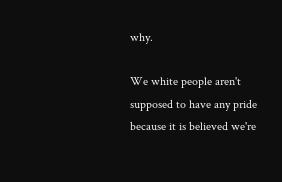why.

We white people aren't supposed to have any pride because it is believed we're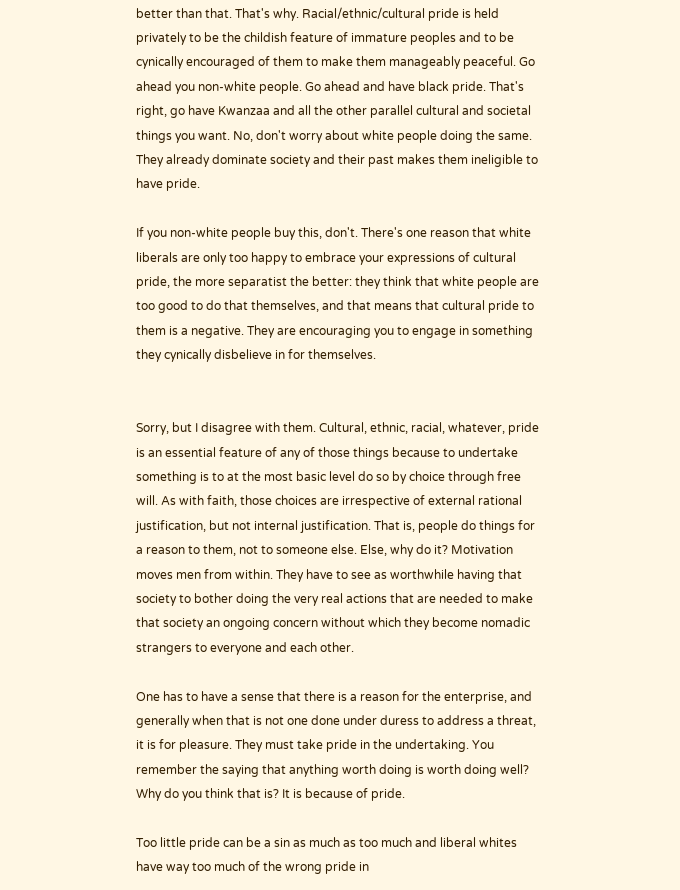better than that. That's why. Racial/ethnic/cultural pride is held privately to be the childish feature of immature peoples and to be cynically encouraged of them to make them manageably peaceful. Go ahead you non-white people. Go ahead and have black pride. That's right, go have Kwanzaa and all the other parallel cultural and societal things you want. No, don't worry about white people doing the same. They already dominate society and their past makes them ineligible to have pride.

If you non-white people buy this, don't. There's one reason that white liberals are only too happy to embrace your expressions of cultural pride, the more separatist the better: they think that white people are too good to do that themselves, and that means that cultural pride to them is a negative. They are encouraging you to engage in something they cynically disbelieve in for themselves.


Sorry, but I disagree with them. Cultural, ethnic, racial, whatever, pride is an essential feature of any of those things because to undertake something is to at the most basic level do so by choice through free will. As with faith, those choices are irrespective of external rational justification, but not internal justification. That is, people do things for a reason to them, not to someone else. Else, why do it? Motivation moves men from within. They have to see as worthwhile having that society to bother doing the very real actions that are needed to make that society an ongoing concern without which they become nomadic strangers to everyone and each other.

One has to have a sense that there is a reason for the enterprise, and generally when that is not one done under duress to address a threat, it is for pleasure. They must take pride in the undertaking. You remember the saying that anything worth doing is worth doing well? Why do you think that is? It is because of pride.

Too little pride can be a sin as much as too much and liberal whites have way too much of the wrong pride in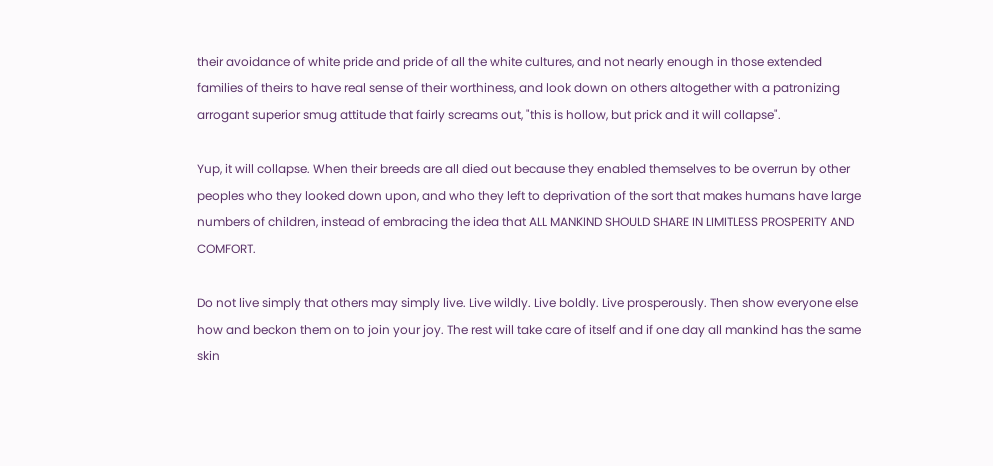their avoidance of white pride and pride of all the white cultures, and not nearly enough in those extended families of theirs to have real sense of their worthiness, and look down on others altogether with a patronizing arrogant superior smug attitude that fairly screams out, "this is hollow, but prick and it will collapse".

Yup, it will collapse. When their breeds are all died out because they enabled themselves to be overrun by other peoples who they looked down upon, and who they left to deprivation of the sort that makes humans have large numbers of children, instead of embracing the idea that ALL MANKIND SHOULD SHARE IN LIMITLESS PROSPERITY AND COMFORT.

Do not live simply that others may simply live. Live wildly. Live boldly. Live prosperously. Then show everyone else how and beckon them on to join your joy. The rest will take care of itself and if one day all mankind has the same skin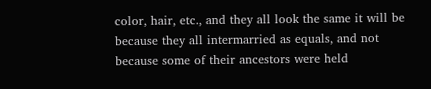color, hair, etc., and they all look the same it will be because they all intermarried as equals, and not because some of their ancestors were held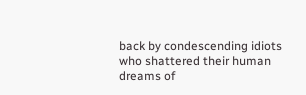back by condescending idiots who shattered their human dreams of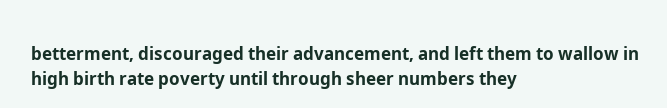betterment, discouraged their advancement, and left them to wallow in high birth rate poverty until through sheer numbers they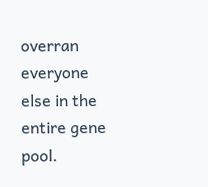overran everyone else in the entire gene pool.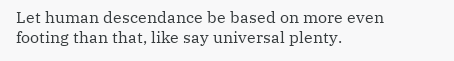Let human descendance be based on more even footing than that, like say universal plenty.